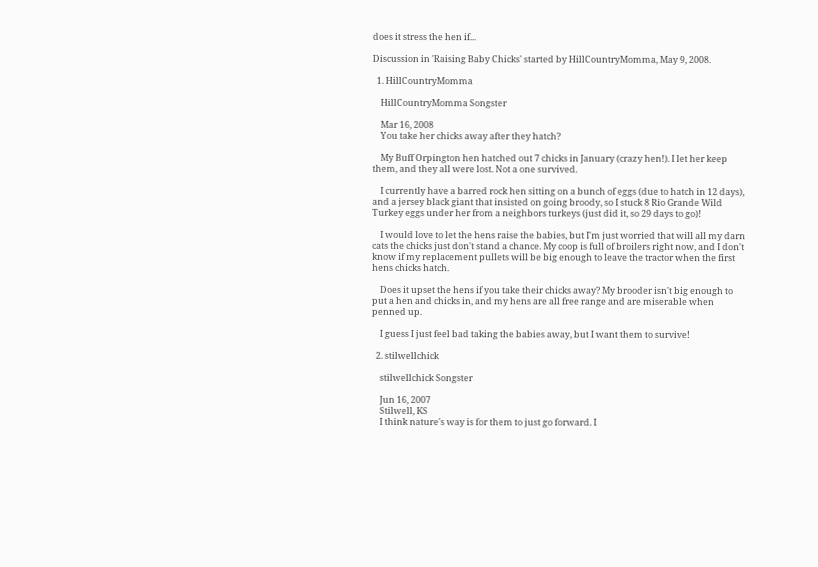does it stress the hen if...

Discussion in 'Raising Baby Chicks' started by HillCountryMomma, May 9, 2008.

  1. HillCountryMomma

    HillCountryMomma Songster

    Mar 16, 2008
    You take her chicks away after they hatch?

    My Buff Orpington hen hatched out 7 chicks in January (crazy hen!). I let her keep them, and they all were lost. Not a one survived.

    I currently have a barred rock hen sitting on a bunch of eggs (due to hatch in 12 days), and a jersey black giant that insisted on going broody, so I stuck 8 Rio Grande Wild Turkey eggs under her from a neighbors turkeys (just did it, so 29 days to go)!

    I would love to let the hens raise the babies, but I'm just worried that will all my darn cats the chicks just don't stand a chance. My coop is full of broilers right now, and I don't know if my replacement pullets will be big enough to leave the tractor when the first hens chicks hatch.

    Does it upset the hens if you take their chicks away? My brooder isn't big enough to put a hen and chicks in, and my hens are all free range and are miserable when penned up.

    I guess I just feel bad taking the babies away, but I want them to survive!

  2. stilwellchick

    stilwellchick Songster

    Jun 16, 2007
    Stilwell, KS
    I think nature's way is for them to just go forward. I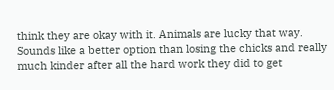think they are okay with it. Animals are lucky that way. Sounds like a better option than losing the chicks and really much kinder after all the hard work they did to get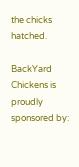the chicks hatched.

BackYard Chickens is proudly sponsored by: